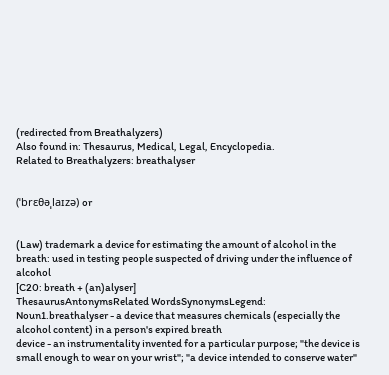(redirected from Breathalyzers)
Also found in: Thesaurus, Medical, Legal, Encyclopedia.
Related to Breathalyzers: breathalyser


(ˈbrɛθəˌlaɪzə) or


(Law) trademark a device for estimating the amount of alcohol in the breath: used in testing people suspected of driving under the influence of alcohol
[C20: breath + (an)alyser]
ThesaurusAntonymsRelated WordsSynonymsLegend:
Noun1.breathalyser - a device that measures chemicals (especially the alcohol content) in a person's expired breath
device - an instrumentality invented for a particular purpose; "the device is small enough to wear on your wrist"; "a device intended to conserve water"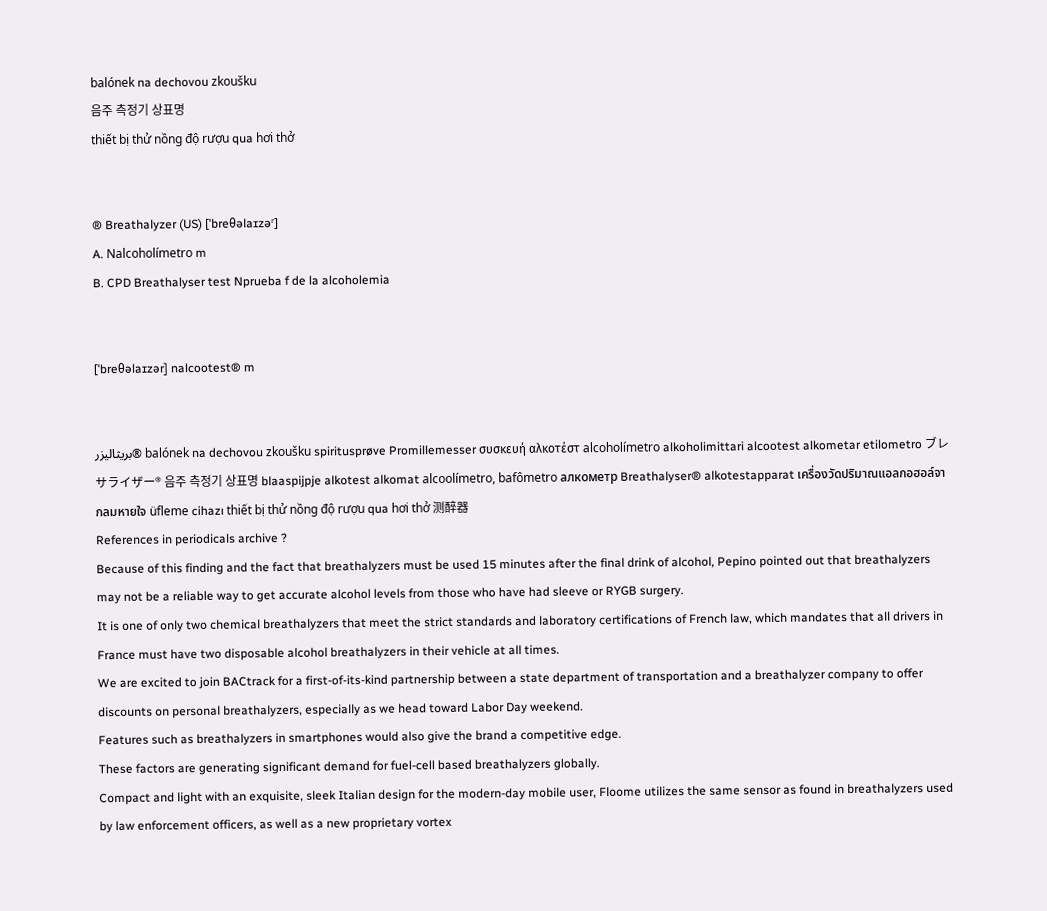balónek na dechovou zkoušku
음주 측정기 상표명
thiết bị thử nồng độ rượu qua hơi thở


® Breathalyzer (US) [ˈbreθəlaɪzəʳ]
A. Nalcoholímetro m
B. CPD Breathalyser test Nprueba f de la alcoholemia


[ˈbreθəlaɪzər] nalcootest® m


بريثاليزر® balónek na dechovou zkoušku spiritusprøve Promillemesser συσκευή αλκοτέστ alcoholímetro alkoholimittari alcootest alkometar etilometro ブレサライザー® 음주 측정기 상표명 blaaspijpje alkotest alkomat alcoolímetro, bafômetro алкометр Breathalyser® alkotestapparat เครื่องวัดปริมาณแอลกอฮอล์จากลมหายใจ üfleme cihazı thiết bị thử nồng độ rượu qua hơi thở 测醉器
References in periodicals archive ?
Because of this finding and the fact that breathalyzers must be used 15 minutes after the final drink of alcohol, Pepino pointed out that breathalyzers may not be a reliable way to get accurate alcohol levels from those who have had sleeve or RYGB surgery.
It is one of only two chemical breathalyzers that meet the strict standards and laboratory certifications of French law, which mandates that all drivers in France must have two disposable alcohol breathalyzers in their vehicle at all times.
We are excited to join BACtrack for a first-of-its-kind partnership between a state department of transportation and a breathalyzer company to offer discounts on personal breathalyzers, especially as we head toward Labor Day weekend.
Features such as breathalyzers in smartphones would also give the brand a competitive edge.
These factors are generating significant demand for fuel-cell based breathalyzers globally.
Compact and light with an exquisite, sleek Italian design for the modern-day mobile user, Floome utilizes the same sensor as found in breathalyzers used by law enforcement officers, as well as a new proprietary vortex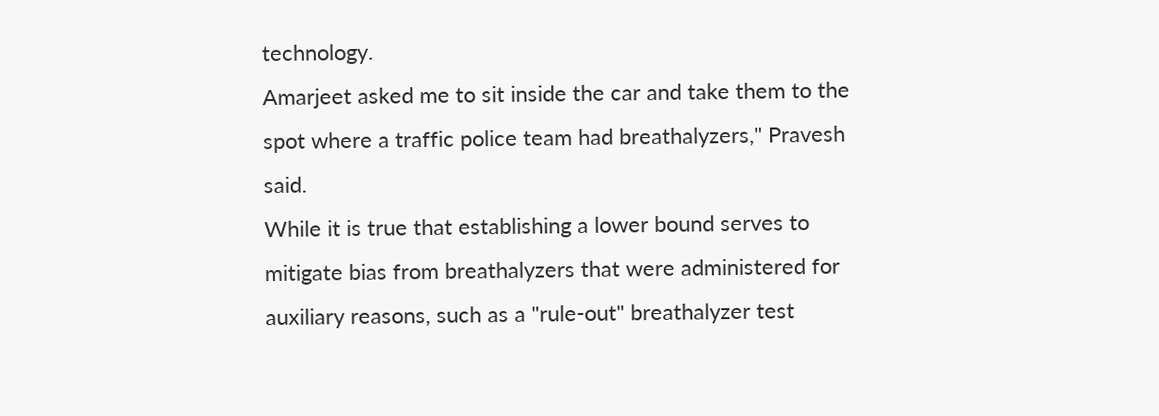technology.
Amarjeet asked me to sit inside the car and take them to the spot where a traffic police team had breathalyzers," Pravesh said.
While it is true that establishing a lower bound serves to mitigate bias from breathalyzers that were administered for auxiliary reasons, such as a "rule-out" breathalyzer test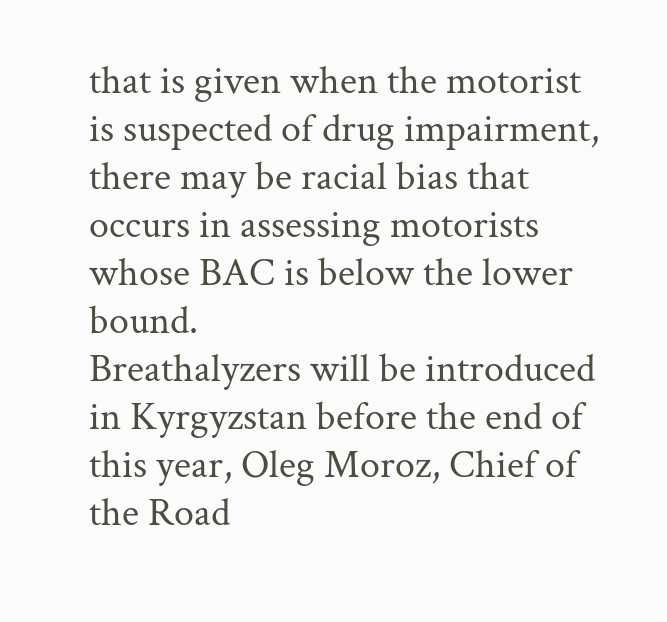that is given when the motorist is suspected of drug impairment, there may be racial bias that occurs in assessing motorists whose BAC is below the lower bound.
Breathalyzers will be introduced in Kyrgyzstan before the end of this year, Oleg Moroz, Chief of the Road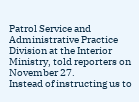Patrol Service and Administrative Practice Division at the Interior Ministry, told reporters on November 27.
Instead of instructing us to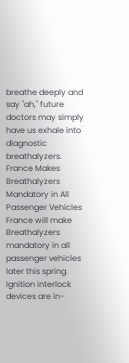breathe deeply and say "ah," future doctors may simply have us exhale into diagnostic breathalyzers.
France Makes Breathalyzers Mandatory in All Passenger Vehicles France will make Breathalyzers mandatory in all passenger vehicles later this spring.
Ignition interlock devices are in-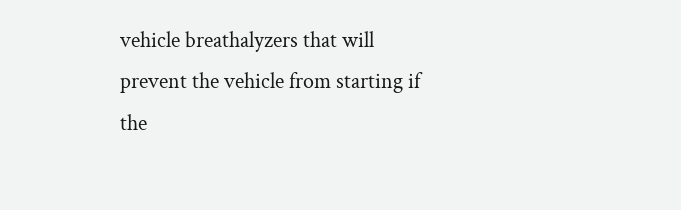vehicle breathalyzers that will prevent the vehicle from starting if the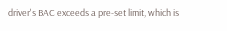driver's BAC exceeds a pre-set limit, which is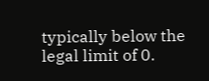typically below the legal limit of 0.